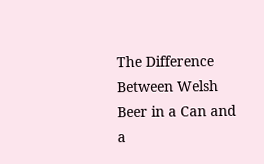The Difference Between Welsh Beer in a Can and a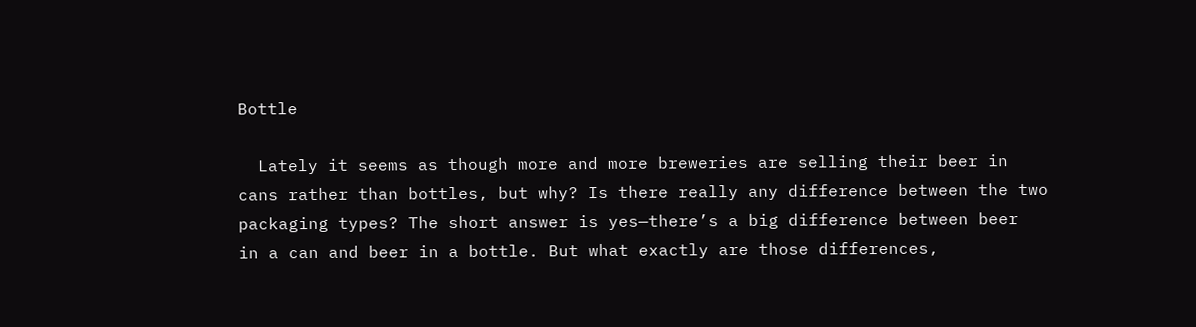Bottle

  Lately it seems as though more and more breweries are selling their beer in cans rather than bottles, but why? Is there really any difference between the two packaging types? The short answer is yes—there’s a big difference between beer  in a can and beer in a bottle. But what exactly are those differences,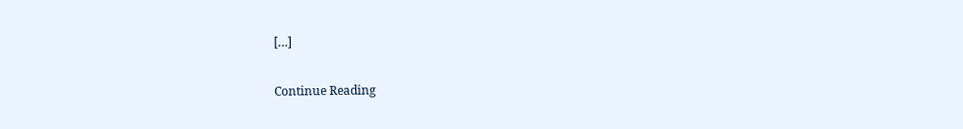[…]

Continue Reading